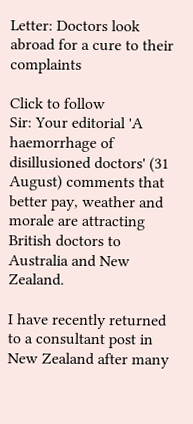Letter: Doctors look abroad for a cure to their complaints

Click to follow
Sir: Your editorial 'A haemorrhage of disillusioned doctors' (31 August) comments that better pay, weather and morale are attracting British doctors to Australia and New Zealand.

I have recently returned to a consultant post in New Zealand after many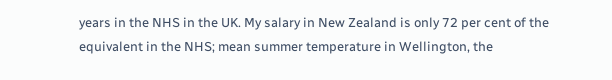years in the NHS in the UK. My salary in New Zealand is only 72 per cent of the equivalent in the NHS; mean summer temperature in Wellington, the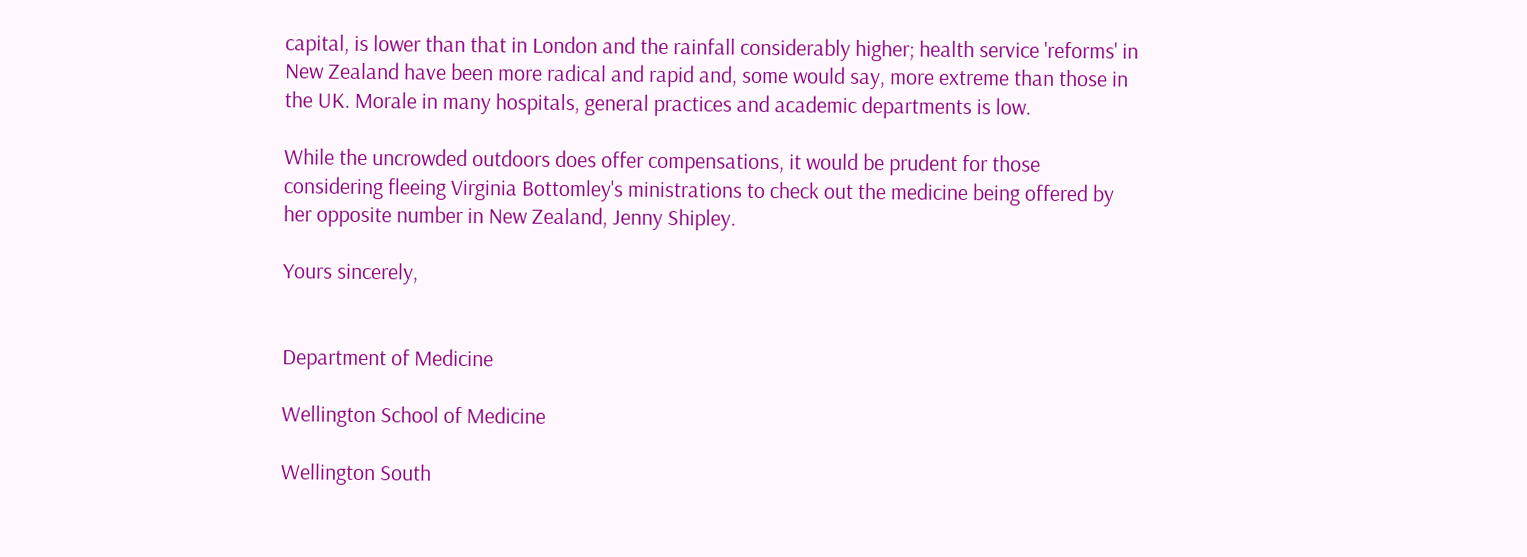capital, is lower than that in London and the rainfall considerably higher; health service 'reforms' in New Zealand have been more radical and rapid and, some would say, more extreme than those in the UK. Morale in many hospitals, general practices and academic departments is low.

While the uncrowded outdoors does offer compensations, it would be prudent for those considering fleeing Virginia Bottomley's ministrations to check out the medicine being offered by her opposite number in New Zealand, Jenny Shipley.

Yours sincerely,


Department of Medicine

Wellington School of Medicine

Wellington South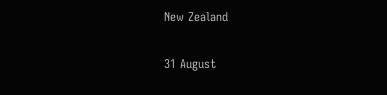New Zealand

31 August